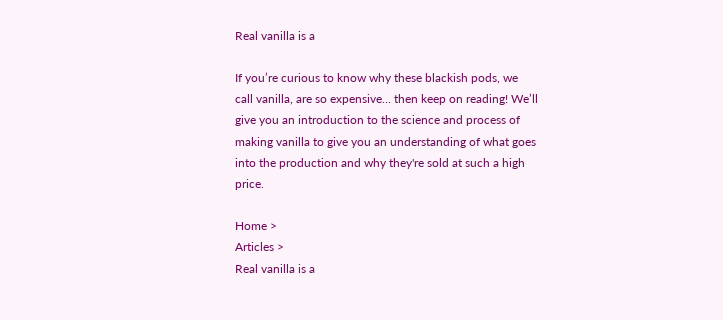Real vanilla is a

If you’re curious to know why these blackish pods, we call vanilla, are so expensive… then keep on reading! We’ll give you an introduction to the science and process of making vanilla to give you an understanding of what goes into the production and why they're sold at such a high price.

Home >
Articles >
Real vanilla is a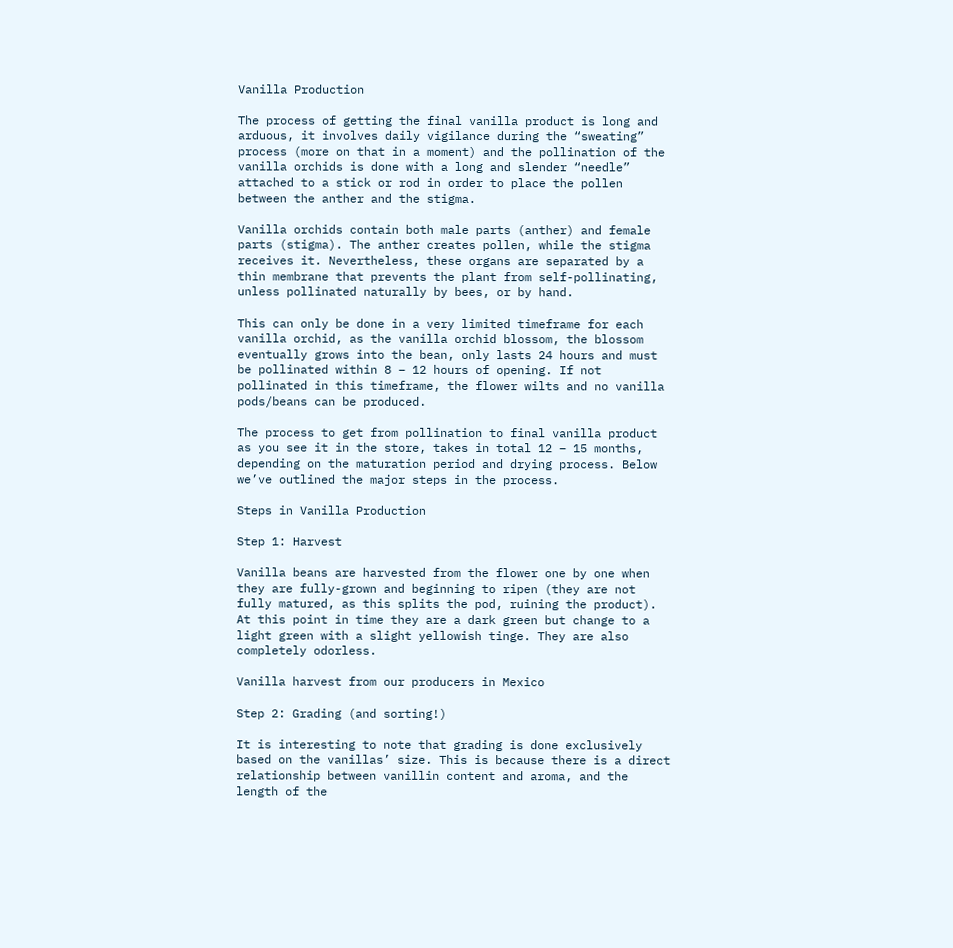Vanilla Production

The process of getting the final vanilla product is long and arduous, it involves daily vigilance during the “sweating” process (more on that in a moment) and the pollination of the vanilla orchids is done with a long and slender “needle” attached to a stick or rod in order to place the pollen between the anther and the stigma.

Vanilla orchids contain both male parts (anther) and female parts (stigma). The anther creates pollen, while the stigma receives it. Nevertheless, these organs are separated by a thin membrane that prevents the plant from self-pollinating, unless pollinated naturally by bees, or by hand.

This can only be done in a very limited timeframe for each vanilla orchid, as the vanilla orchid blossom, the blossom eventually grows into the bean, only lasts 24 hours and must be pollinated within 8 – 12 hours of opening. If not pollinated in this timeframe, the flower wilts and no vanilla pods/beans can be produced.

The process to get from pollination to final vanilla product as you see it in the store, takes in total 12 – 15 months, depending on the maturation period and drying process. Below we’ve outlined the major steps in the process.

Steps in Vanilla Production

Step 1: Harvest

Vanilla beans are harvested from the flower one by one when they are fully-grown and beginning to ripen (they are not fully matured, as this splits the pod, ruining the product). At this point in time they are a dark green but change to a light green with a slight yellowish tinge. They are also completely odorless.

Vanilla harvest from our producers in Mexico

Step 2: Grading (and sorting!)

It is interesting to note that grading is done exclusively based on the vanillas’ size. This is because there is a direct relationship between vanillin content and aroma, and the length of the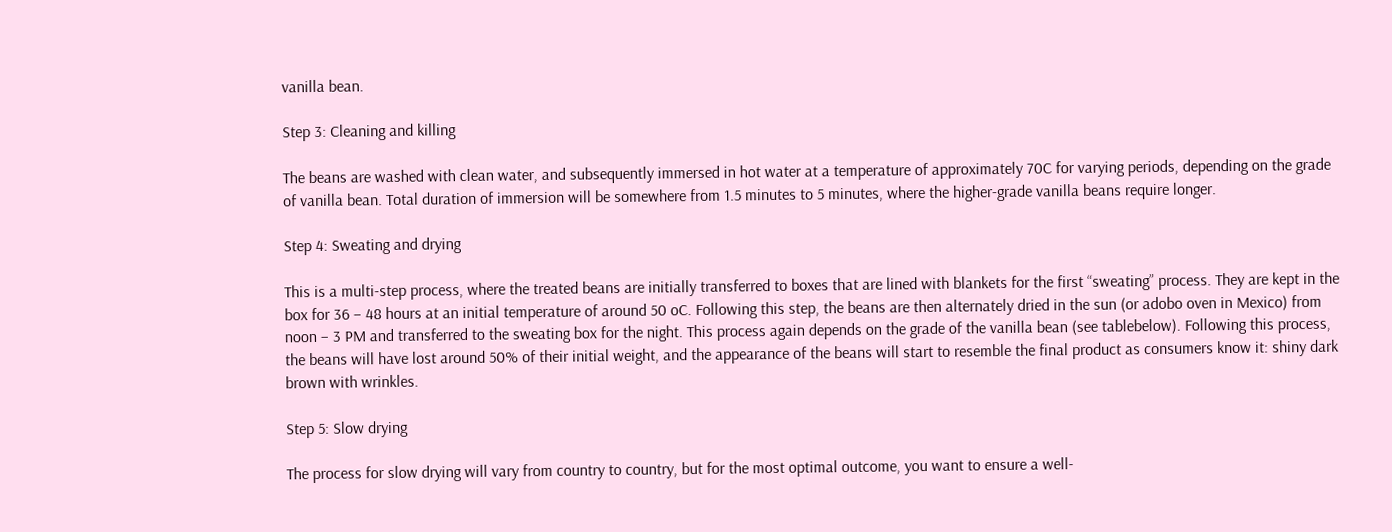vanilla bean.

Step 3: Cleaning and killing

The beans are washed with clean water, and subsequently immersed in hot water at a temperature of approximately 70C for varying periods, depending on the grade of vanilla bean. Total duration of immersion will be somewhere from 1.5 minutes to 5 minutes, where the higher-grade vanilla beans require longer.

Step 4: Sweating and drying

This is a multi-step process, where the treated beans are initially transferred to boxes that are lined with blankets for the first “sweating” process. They are kept in the box for 36 – 48 hours at an initial temperature of around 50 oC. Following this step, the beans are then alternately dried in the sun (or adobo oven in Mexico) from noon – 3 PM and transferred to the sweating box for the night. This process again depends on the grade of the vanilla bean (see tablebelow). Following this process, the beans will have lost around 50% of their initial weight, and the appearance of the beans will start to resemble the final product as consumers know it: shiny dark brown with wrinkles.

Step 5: Slow drying

The process for slow drying will vary from country to country, but for the most optimal outcome, you want to ensure a well-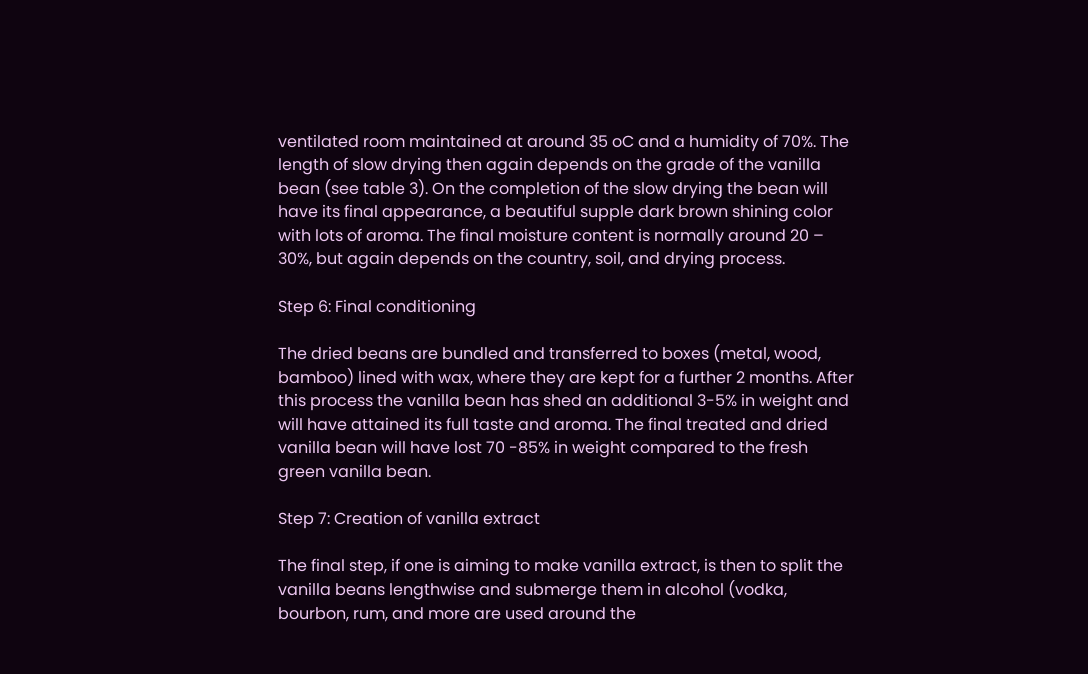ventilated room maintained at around 35 oC and a humidity of 70%. The length of slow drying then again depends on the grade of the vanilla bean (see table 3). On the completion of the slow drying the bean will have its final appearance, a beautiful supple dark brown shining color with lots of aroma. The final moisture content is normally around 20 – 30%, but again depends on the country, soil, and drying process.

Step 6: Final conditioning

The dried beans are bundled and transferred to boxes (metal, wood, bamboo) lined with wax, where they are kept for a further 2 months. After this process the vanilla bean has shed an additional 3-5% in weight and will have attained its full taste and aroma. The final treated and dried vanilla bean will have lost 70 -85% in weight compared to the fresh green vanilla bean.

Step 7: Creation of vanilla extract

The final step, if one is aiming to make vanilla extract, is then to split the vanilla beans lengthwise and submerge them in alcohol (vodka, bourbon, rum, and more are used around the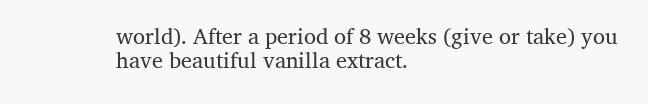world). After a period of 8 weeks (give or take) you have beautiful vanilla extract.